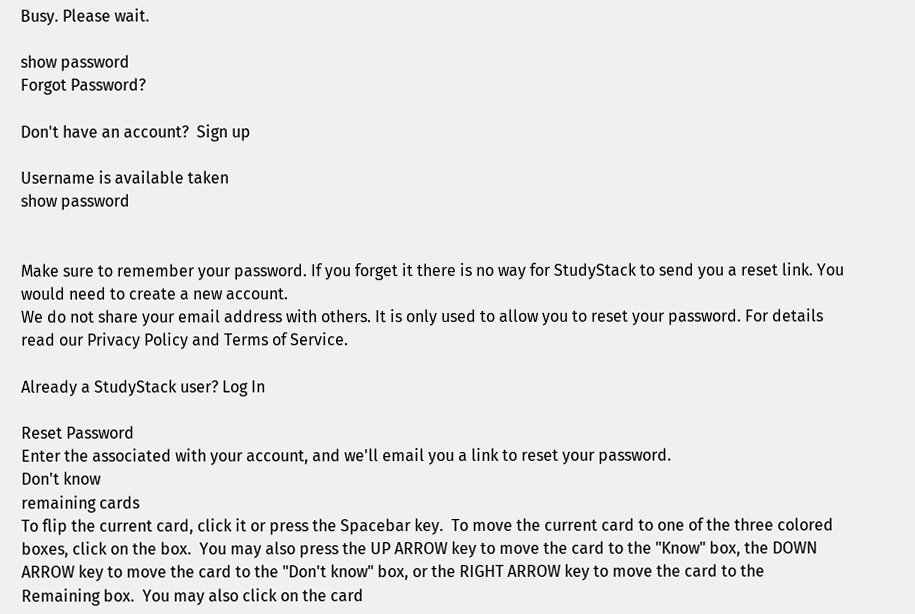Busy. Please wait.

show password
Forgot Password?

Don't have an account?  Sign up

Username is available taken
show password


Make sure to remember your password. If you forget it there is no way for StudyStack to send you a reset link. You would need to create a new account.
We do not share your email address with others. It is only used to allow you to reset your password. For details read our Privacy Policy and Terms of Service.

Already a StudyStack user? Log In

Reset Password
Enter the associated with your account, and we'll email you a link to reset your password.
Don't know
remaining cards
To flip the current card, click it or press the Spacebar key.  To move the current card to one of the three colored boxes, click on the box.  You may also press the UP ARROW key to move the card to the "Know" box, the DOWN ARROW key to move the card to the "Don't know" box, or the RIGHT ARROW key to move the card to the Remaining box.  You may also click on the card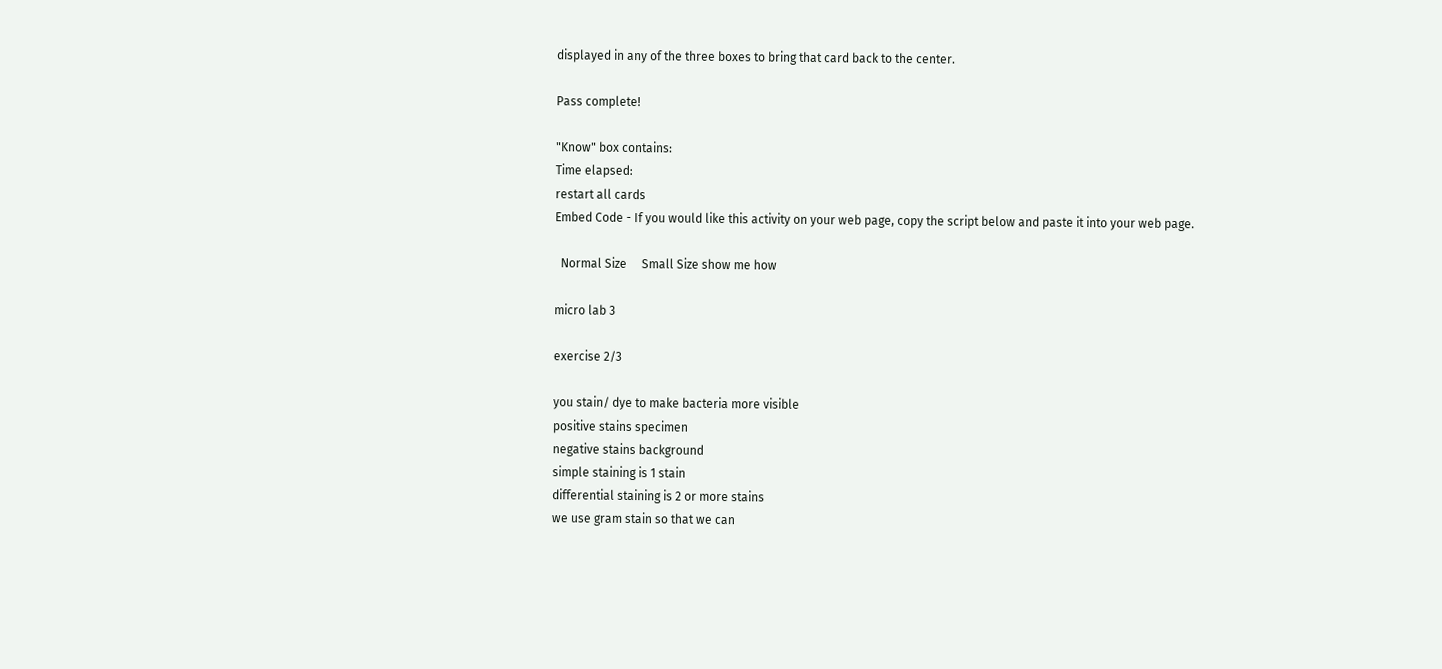displayed in any of the three boxes to bring that card back to the center.

Pass complete!

"Know" box contains:
Time elapsed:
restart all cards
Embed Code - If you would like this activity on your web page, copy the script below and paste it into your web page.

  Normal Size     Small Size show me how

micro lab 3

exercise 2/3

you stain/ dye to make bacteria more visible
positive stains specimen
negative stains background
simple staining is 1 stain
differential staining is 2 or more stains
we use gram stain so that we can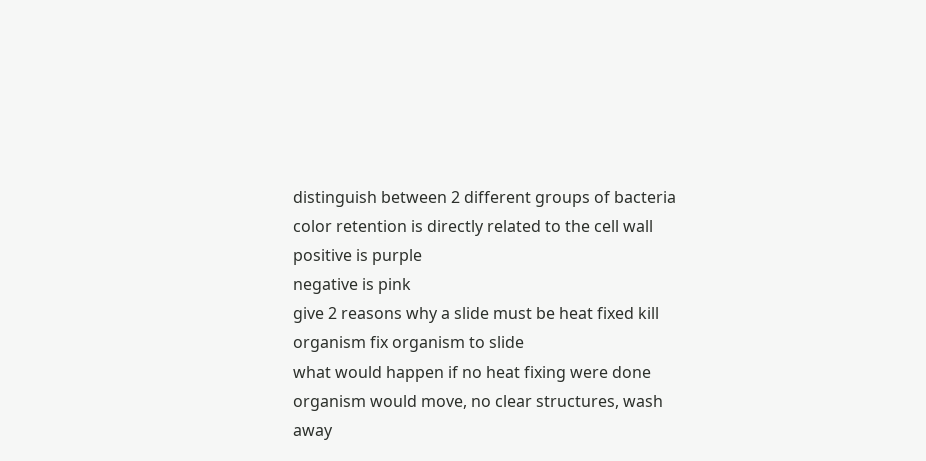distinguish between 2 different groups of bacteria
color retention is directly related to the cell wall
positive is purple
negative is pink
give 2 reasons why a slide must be heat fixed kill organism fix organism to slide
what would happen if no heat fixing were done organism would move, no clear structures, wash away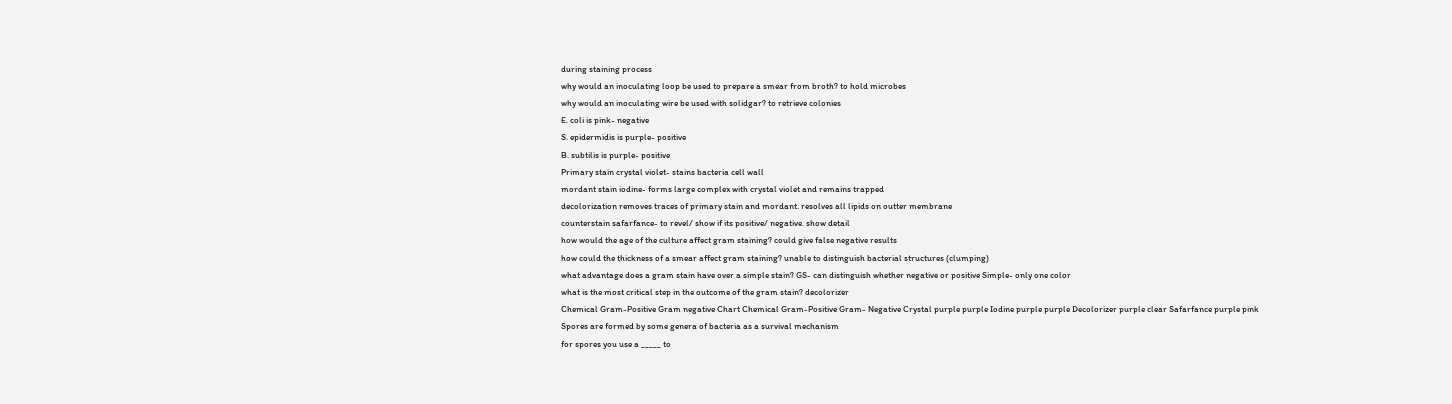during staining process
why would an inoculating loop be used to prepare a smear from broth? to hold microbes
why would an inoculating wire be used with solidgar? to retrieve colonies
E. coli is pink- negative
S. epidermidis is purple- positive
B. subtilis is purple- positive
Primary stain crystal violet- stains bacteria cell wall
mordant stain iodine- forms large complex with crystal violet and remains trapped
decolorization removes traces of primary stain and mordant. resolves all lipids on outter membrane
counterstain safarfance- to revel/ show if its positive/ negative. show detail
how would the age of the culture affect gram staining? could give false negative results
how could the thickness of a smear affect gram staining? unable to distinguish bacterial structures (clumping)
what advantage does a gram stain have over a simple stain? GS- can distinguish whether negative or positive Simple- only one color
what is the most critical step in the outcome of the gram stain? decolorizer
Chemical Gram-Positive Gram negative Chart Chemical Gram-Positive Gram- Negative Crystal purple purple Iodine purple purple Decolorizer purple clear Safarfance purple pink
Spores are formed by some genera of bacteria as a survival mechanism
for spores you use a _____ to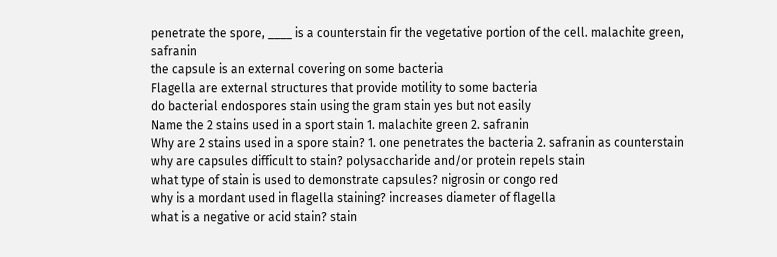penetrate the spore, ____ is a counterstain fir the vegetative portion of the cell. malachite green, safranin
the capsule is an external covering on some bacteria
Flagella are external structures that provide motility to some bacteria
do bacterial endospores stain using the gram stain yes but not easily
Name the 2 stains used in a sport stain 1. malachite green 2. safranin
Why are 2 stains used in a spore stain? 1. one penetrates the bacteria 2. safranin as counterstain
why are capsules difficult to stain? polysaccharide and/or protein repels stain
what type of stain is used to demonstrate capsules? nigrosin or congo red
why is a mordant used in flagella staining? increases diameter of flagella
what is a negative or acid stain? stain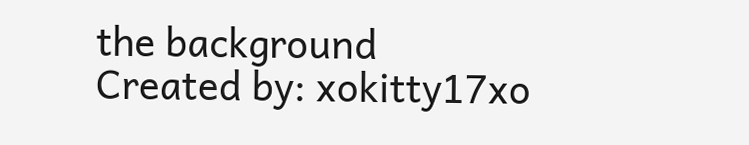the background
Created by: xokitty17xo